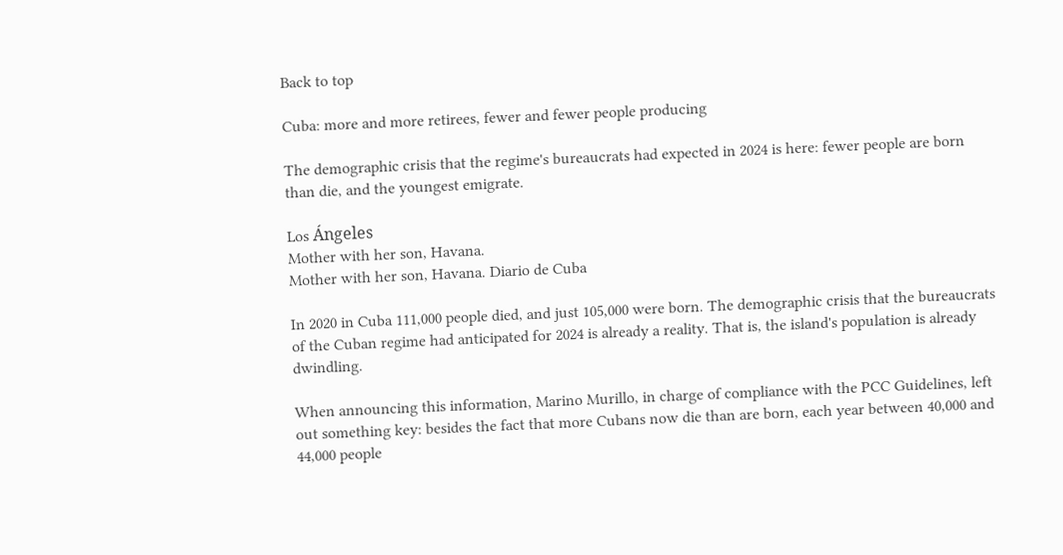Back to top

Cuba: more and more retirees, fewer and fewer people producing

The demographic crisis that the regime's bureaucrats had expected in 2024 is here: fewer people are born than die, and the youngest emigrate.

Los Ángeles
Mother with her son, Havana.
Mother with her son, Havana. Diario de Cuba

In 2020 in Cuba 111,000 people died, and just 105,000 were born. The demographic crisis that the bureaucrats of the Cuban regime had anticipated for 2024 is already a reality. That is, the island's population is already dwindling.

When announcing this information, Marino Murillo, in charge of compliance with the PCC Guidelines, left out something key: besides the fact that more Cubans now die than are born, each year between 40,000 and 44,000 people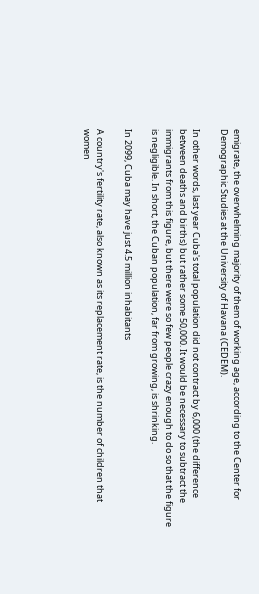emigrate, the overwhelming majority of them of working age, according to the Center for Demographic Studies at the University of Havana (CEDEM).

In other words, last year Cuba's total population did not contract by 6,000 (the difference between deaths and births) but rather some 50,000. It would be necessary to subtract the immigrants from this figure, but there were so few people crazy enough to do so that the figure is negligible. In short, the Cuban population, far from growing, is shrinking.

In 2099, Cuba may have just 4.5 million inhabitants

A country's fertility rate, also known as its replacement rate, is the number of children that women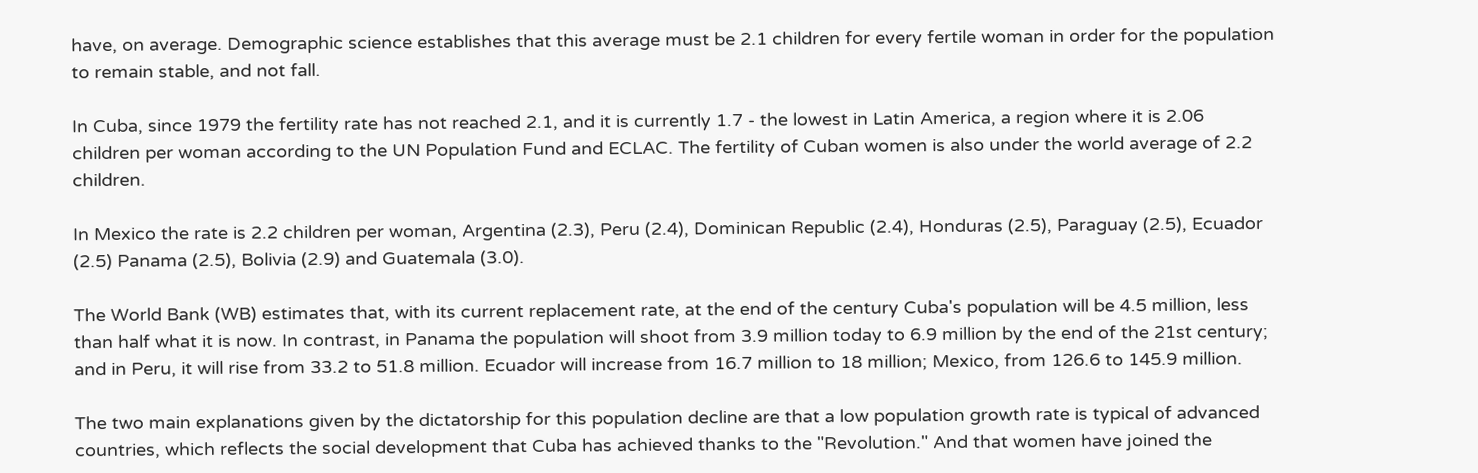have, on average. Demographic science establishes that this average must be 2.1 children for every fertile woman in order for the population to remain stable, and not fall.

In Cuba, since 1979 the fertility rate has not reached 2.1, and it is currently 1.7 - the lowest in Latin America, a region where it is 2.06 children per woman according to the UN Population Fund and ECLAC. The fertility of Cuban women is also under the world average of 2.2 children.

In Mexico the rate is 2.2 children per woman, Argentina (2.3), Peru (2.4), Dominican Republic (2.4), Honduras (2.5), Paraguay (2.5), Ecuador (2.5) Panama (2.5), Bolivia (2.9) and Guatemala (3.0).

The World Bank (WB) estimates that, with its current replacement rate, at the end of the century Cuba's population will be 4.5 million, less than half what it is now. In contrast, in Panama the population will shoot from 3.9 million today to 6.9 million by the end of the 21st century; and in Peru, it will rise from 33.2 to 51.8 million. Ecuador will increase from 16.7 million to 18 million; Mexico, from 126.6 to 145.9 million.

The two main explanations given by the dictatorship for this population decline are that a low population growth rate is typical of advanced countries, which reflects the social development that Cuba has achieved thanks to the "Revolution." And that women have joined the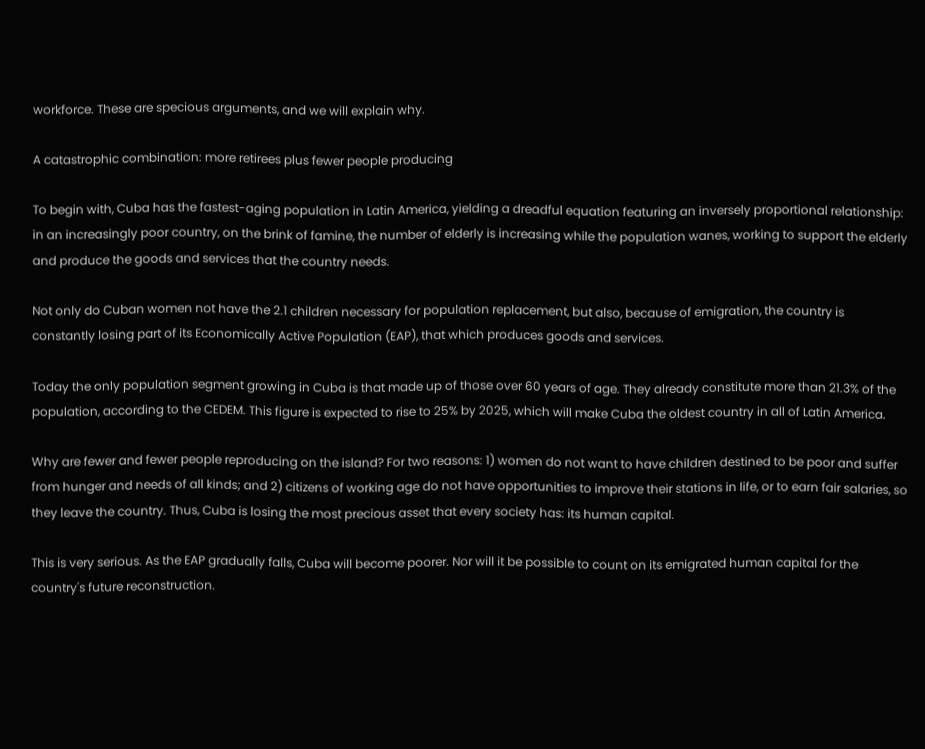workforce. These are specious arguments, and we will explain why.

A catastrophic combination: more retirees plus fewer people producing

To begin with, Cuba has the fastest-aging population in Latin America, yielding a dreadful equation featuring an inversely proportional relationship: in an increasingly poor country, on the brink of famine, the number of elderly is increasing while the population wanes, working to support the elderly and produce the goods and services that the country needs.

Not only do Cuban women not have the 2.1 children necessary for population replacement, but also, because of emigration, the country is constantly losing part of its Economically Active Population (EAP), that which produces goods and services.

Today the only population segment growing in Cuba is that made up of those over 60 years of age. They already constitute more than 21.3% of the population, according to the CEDEM. This figure is expected to rise to 25% by 2025, which will make Cuba the oldest country in all of Latin America.

Why are fewer and fewer people reproducing on the island? For two reasons: 1) women do not want to have children destined to be poor and suffer from hunger and needs of all kinds; and 2) citizens of working age do not have opportunities to improve their stations in life, or to earn fair salaries, so they leave the country. Thus, Cuba is losing the most precious asset that every society has: its human capital.

This is very serious. As the EAP gradually falls, Cuba will become poorer. Nor will it be possible to count on its emigrated human capital for the country's future reconstruction.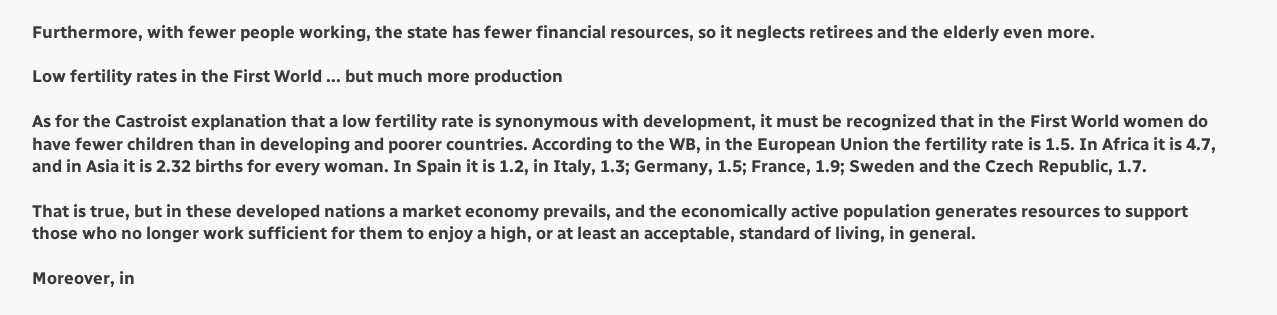Furthermore, with fewer people working, the state has fewer financial resources, so it neglects retirees and the elderly even more.

Low fertility rates in the First World ... but much more production

As for the Castroist explanation that a low fertility rate is synonymous with development, it must be recognized that in the First World women do have fewer children than in developing and poorer countries. According to the WB, in the European Union the fertility rate is 1.5. In Africa it is 4.7, and in Asia it is 2.32 births for every woman. In Spain it is 1.2, in Italy, 1.3; Germany, 1.5; France, 1.9; Sweden and the Czech Republic, 1.7.

That is true, but in these developed nations a market economy prevails, and the economically active population generates resources to support those who no longer work sufficient for them to enjoy a high, or at least an acceptable, standard of living, in general.

Moreover, in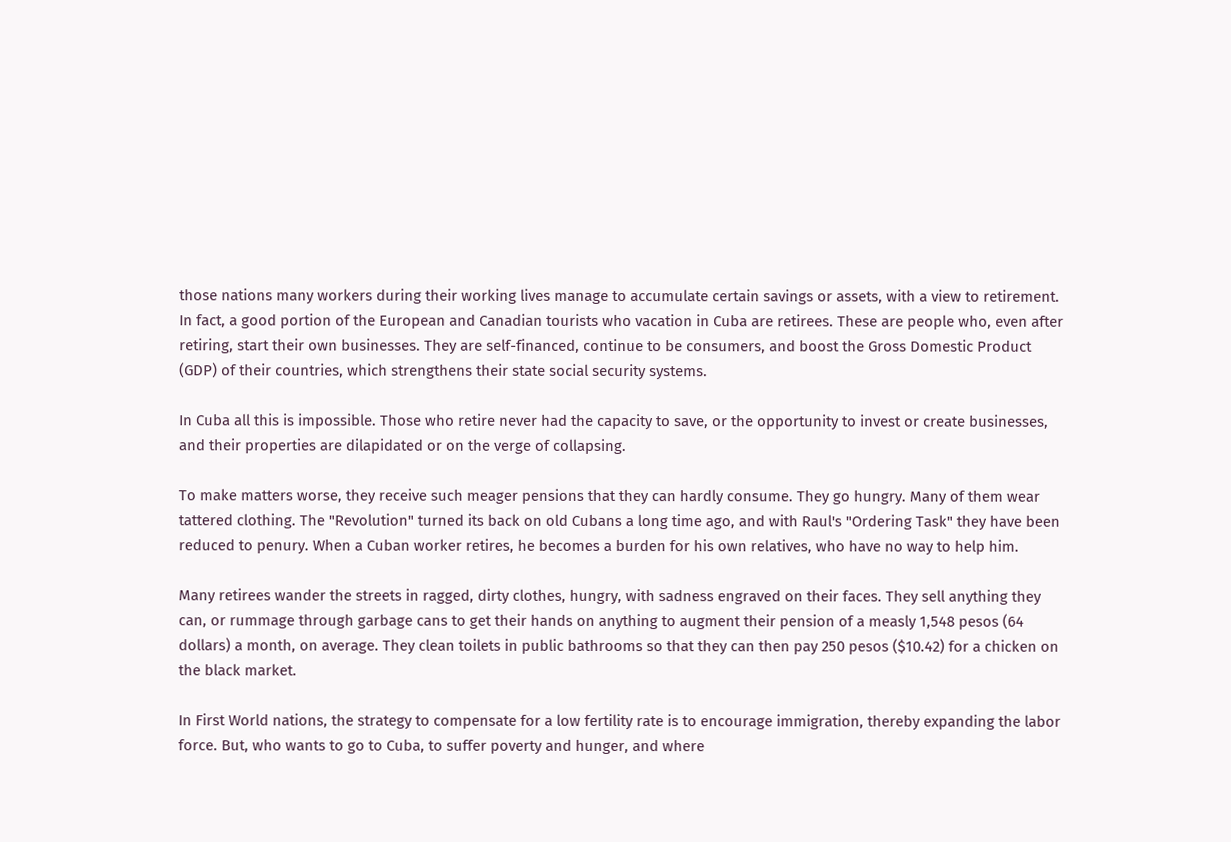those nations many workers during their working lives manage to accumulate certain savings or assets, with a view to retirement. In fact, a good portion of the European and Canadian tourists who vacation in Cuba are retirees. These are people who, even after retiring, start their own businesses. They are self-financed, continue to be consumers, and boost the Gross Domestic Product (GDP) of their countries, which strengthens their state social security systems.

In Cuba all this is impossible. Those who retire never had the capacity to save, or the opportunity to invest or create businesses, and their properties are dilapidated or on the verge of collapsing.

To make matters worse, they receive such meager pensions that they can hardly consume. They go hungry. Many of them wear tattered clothing. The "Revolution" turned its back on old Cubans a long time ago, and with Raul's "Ordering Task" they have been reduced to penury. When a Cuban worker retires, he becomes a burden for his own relatives, who have no way to help him.

Many retirees wander the streets in ragged, dirty clothes, hungry, with sadness engraved on their faces. They sell anything they can, or rummage through garbage cans to get their hands on anything to augment their pension of a measly 1,548 pesos (64 dollars) a month, on average. They clean toilets in public bathrooms so that they can then pay 250 pesos ($10.42) for a chicken on the black market.

In First World nations, the strategy to compensate for a low fertility rate is to encourage immigration, thereby expanding the labor force. But, who wants to go to Cuba, to suffer poverty and hunger, and where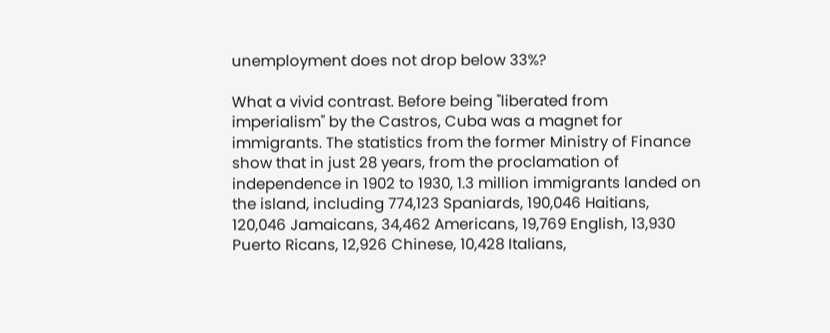unemployment does not drop below 33%?

What a vivid contrast. Before being "liberated from imperialism" by the Castros, Cuba was a magnet for immigrants. The statistics from the former Ministry of Finance show that in just 28 years, from the proclamation of independence in 1902 to 1930, 1.3 million immigrants landed on the island, including 774,123 Spaniards, 190,046 Haitians, 120,046 Jamaicans, 34,462 Americans, 19,769 English, 13,930 Puerto Ricans, 12,926 Chinese, 10,428 Italians,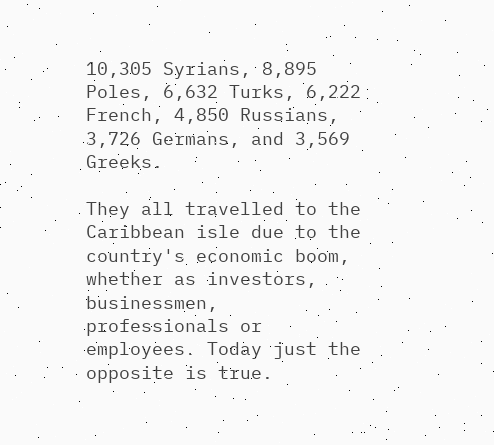10,305 Syrians, 8,895 Poles, 6,632 Turks, 6,222 French, 4,850 Russians, 3,726 Germans, and 3,569 Greeks.

They all travelled to the Caribbean isle due to the country's economic boom, whether as investors, businessmen, professionals or employees. Today just the opposite is true.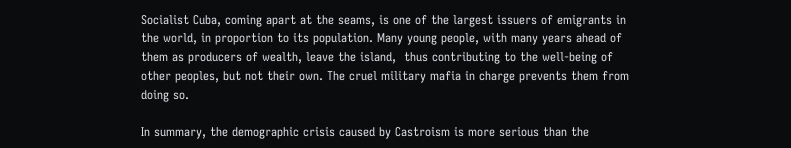Socialist Cuba, coming apart at the seams, is one of the largest issuers of emigrants in the world, in proportion to its population. Many young people, with many years ahead of them as producers of wealth, leave the island,  thus contributing to the well-being of other peoples, but not their own. The cruel military mafia in charge prevents them from doing so.

In summary, the demographic crisis caused by Castroism is more serious than the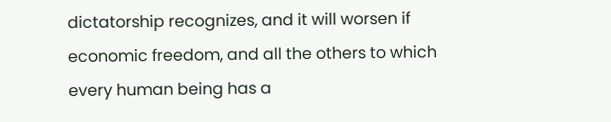dictatorship recognizes, and it will worsen if economic freedom, and all the others to which every human being has a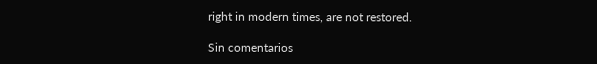right in modern times, are not restored.

Sin comentarios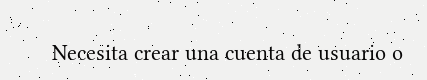Necesita crear una cuenta de usuario o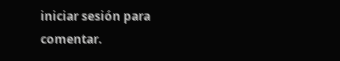iniciar sesión para comentar.